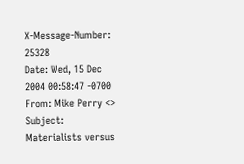X-Message-Number: 25328
Date: Wed, 15 Dec 2004 00:58:47 -0700
From: Mike Perry <>
Subject: Materialists versus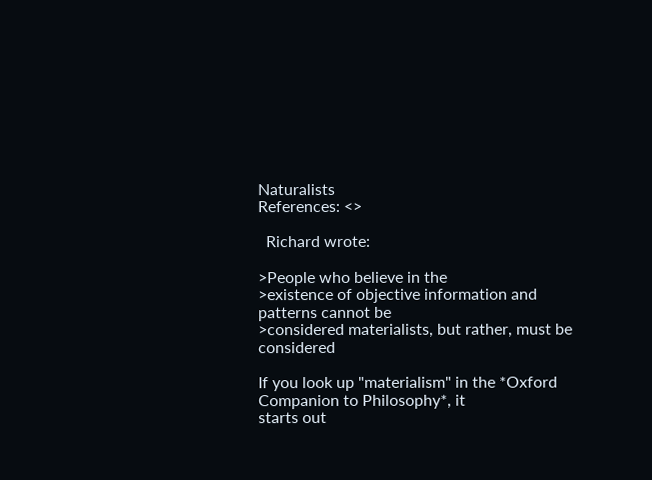Naturalists
References: <>

  Richard wrote:

>People who believe in the
>existence of objective information and patterns cannot be
>considered materialists, but rather, must be considered

If you look up "materialism" in the *Oxford Companion to Philosophy*, it
starts out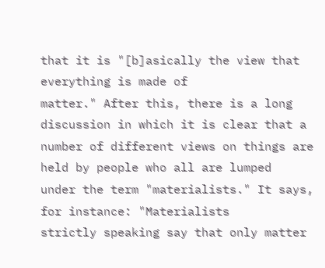that it is "[b]asically the view that everything is made of
matter." After this, there is a long discussion in which it is clear that a
number of different views on things are held by people who all are lumped
under the term "materialists." It says, for instance: "Materialists
strictly speaking say that only matter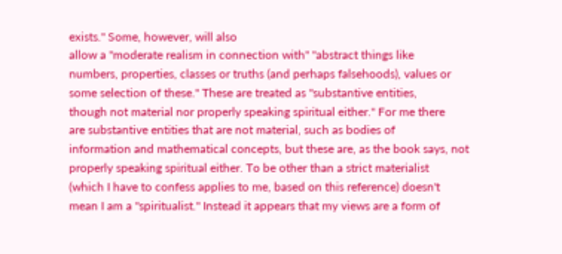exists." Some, however, will also
allow a "moderate realism in connection with" "abstract things like
numbers, properties, classes or truths (and perhaps falsehoods), values or
some selection of these." These are treated as "substantive entities,
though not material nor properly speaking spiritual either." For me there
are substantive entities that are not material, such as bodies of
information and mathematical concepts, but these are, as the book says, not
properly speaking spiritual either. To be other than a strict materialist
(which I have to confess applies to me, based on this reference) doesn't
mean I am a "spiritualist." Instead it appears that my views are a form of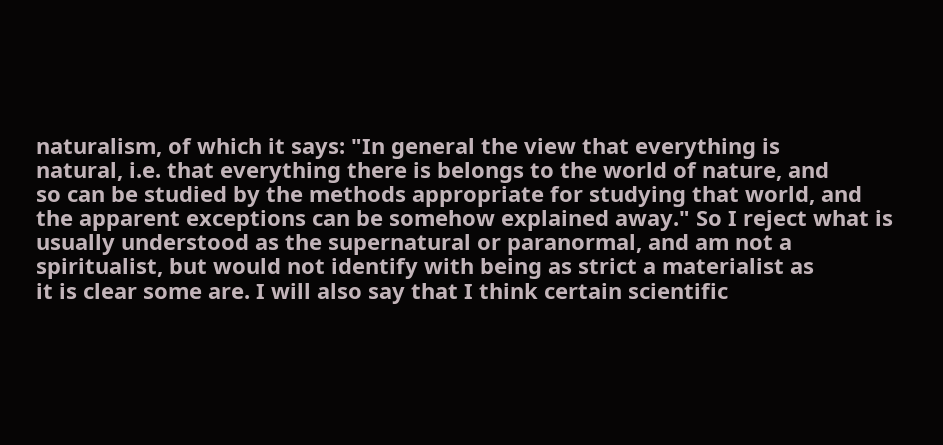naturalism, of which it says: "In general the view that everything is
natural, i.e. that everything there is belongs to the world of nature, and
so can be studied by the methods appropriate for studying that world, and
the apparent exceptions can be somehow explained away." So I reject what is
usually understood as the supernatural or paranormal, and am not a
spiritualist, but would not identify with being as strict a materialist as
it is clear some are. I will also say that I think certain scientific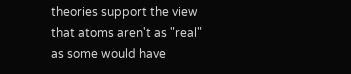theories support the view that atoms aren't as "real" as some would have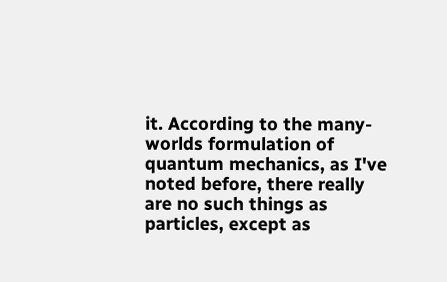it. According to the many-worlds formulation of quantum mechanics, as I've
noted before, there really are no such things as particles, except as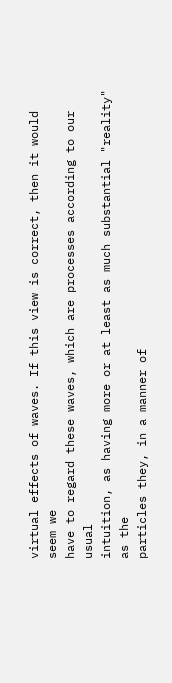virtual effects of waves. If this view is correct, then it would seem we
have to regard these waves, which are processes according to our usual
intuition, as having more or at least as much substantial "reality" as the
particles they, in a manner of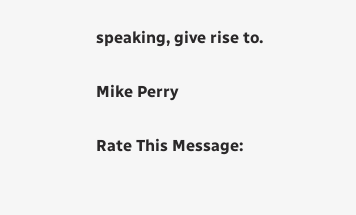speaking, give rise to.

Mike Perry

Rate This Message: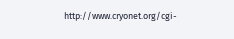http://www.cryonet.org/cgi-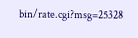bin/rate.cgi?msg=25328